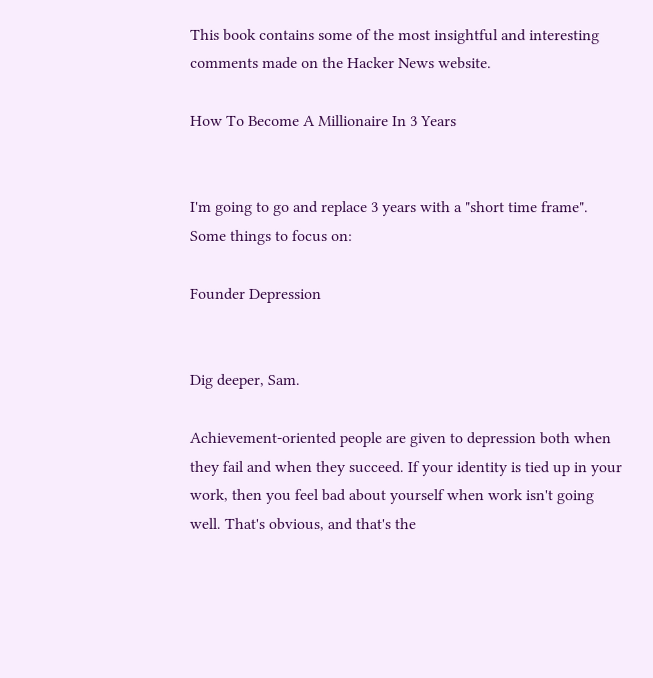This book contains some of the most insightful and interesting comments made on the Hacker News website.

How To Become A Millionaire In 3 Years


I'm going to go and replace 3 years with a "short time frame". Some things to focus on:

Founder Depression


Dig deeper, Sam.

Achievement-oriented people are given to depression both when they fail and when they succeed. If your identity is tied up in your work, then you feel bad about yourself when work isn't going well. That's obvious, and that's the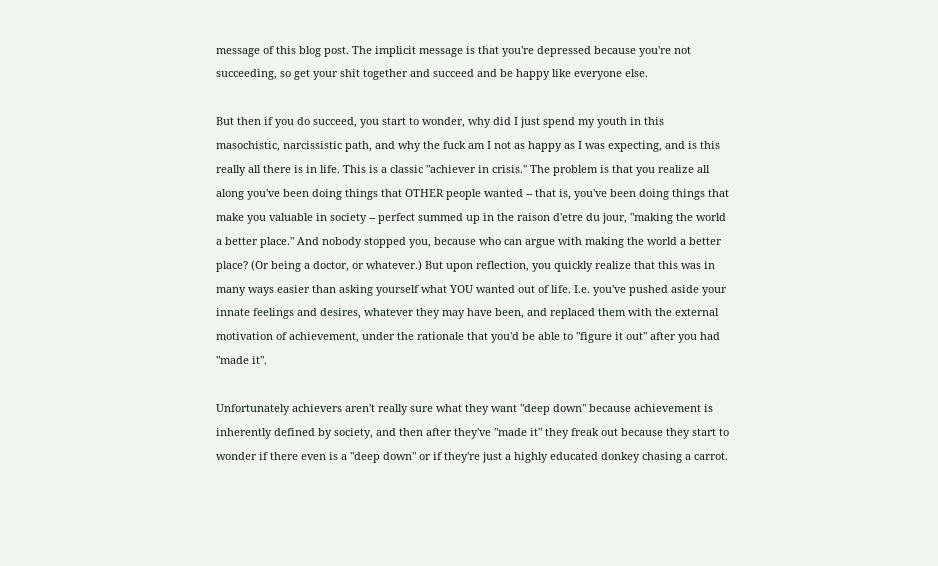message of this blog post. The implicit message is that you're depressed because you're not succeeding, so get your shit together and succeed and be happy like everyone else.

But then if you do succeed, you start to wonder, why did I just spend my youth in this masochistic, narcissistic path, and why the fuck am I not as happy as I was expecting, and is this really all there is in life. This is a classic "achiever in crisis." The problem is that you realize all along you've been doing things that OTHER people wanted -- that is, you've been doing things that make you valuable in society -- perfect summed up in the raison d'etre du jour, "making the world a better place." And nobody stopped you, because who can argue with making the world a better place? (Or being a doctor, or whatever.) But upon reflection, you quickly realize that this was in many ways easier than asking yourself what YOU wanted out of life. I.e. you've pushed aside your innate feelings and desires, whatever they may have been, and replaced them with the external motivation of achievement, under the rationale that you'd be able to "figure it out" after you had "made it".

Unfortunately achievers aren't really sure what they want "deep down" because achievement is inherently defined by society, and then after they've "made it" they freak out because they start to wonder if there even is a "deep down" or if they're just a highly educated donkey chasing a carrot.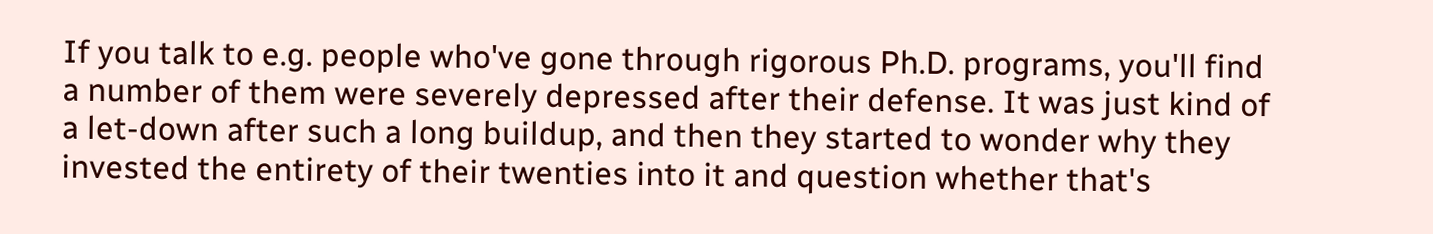If you talk to e.g. people who've gone through rigorous Ph.D. programs, you'll find a number of them were severely depressed after their defense. It was just kind of a let-down after such a long buildup, and then they started to wonder why they invested the entirety of their twenties into it and question whether that's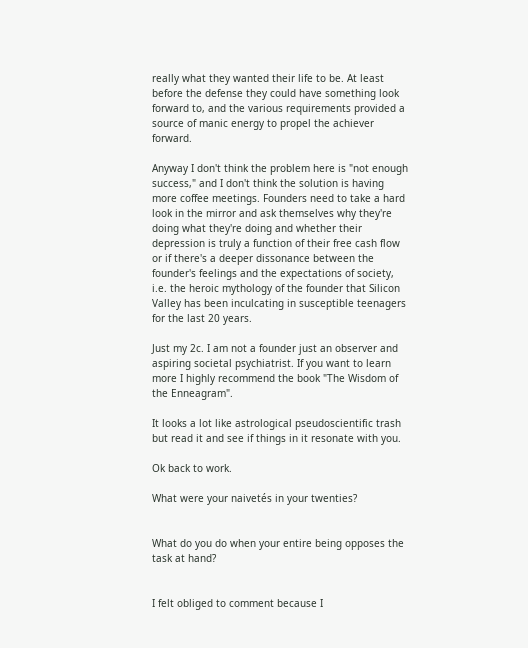really what they wanted their life to be. At least before the defense they could have something look forward to, and the various requirements provided a source of manic energy to propel the achiever forward.

Anyway I don't think the problem here is "not enough success," and I don't think the solution is having more coffee meetings. Founders need to take a hard look in the mirror and ask themselves why they're doing what they're doing and whether their depression is truly a function of their free cash flow or if there's a deeper dissonance between the founder's feelings and the expectations of society, i.e. the heroic mythology of the founder that Silicon Valley has been inculcating in susceptible teenagers for the last 20 years.

Just my 2c. I am not a founder just an observer and aspiring societal psychiatrist. If you want to learn more I highly recommend the book "The Wisdom of the Enneagram".

It looks a lot like astrological pseudoscientific trash but read it and see if things in it resonate with you.

Ok back to work.

What were your naivetés in your twenties?


What do you do when your entire being opposes the task at hand?


I felt obliged to comment because I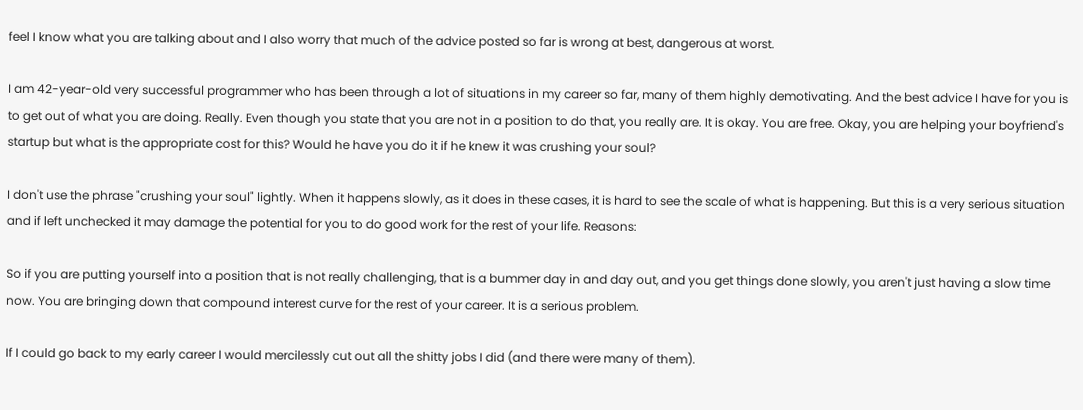feel I know what you are talking about and I also worry that much of the advice posted so far is wrong at best, dangerous at worst.

I am 42-year-old very successful programmer who has been through a lot of situations in my career so far, many of them highly demotivating. And the best advice I have for you is to get out of what you are doing. Really. Even though you state that you are not in a position to do that, you really are. It is okay. You are free. Okay, you are helping your boyfriend's startup but what is the appropriate cost for this? Would he have you do it if he knew it was crushing your soul?

I don't use the phrase "crushing your soul" lightly. When it happens slowly, as it does in these cases, it is hard to see the scale of what is happening. But this is a very serious situation and if left unchecked it may damage the potential for you to do good work for the rest of your life. Reasons:

So if you are putting yourself into a position that is not really challenging, that is a bummer day in and day out, and you get things done slowly, you aren't just having a slow time now. You are bringing down that compound interest curve for the rest of your career. It is a serious problem.

If I could go back to my early career I would mercilessly cut out all the shitty jobs I did (and there were many of them).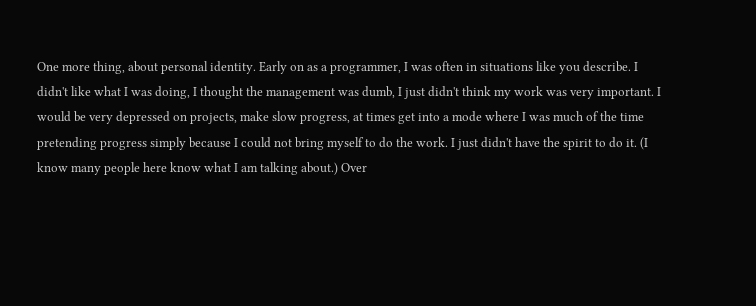One more thing, about personal identity. Early on as a programmer, I was often in situations like you describe. I didn't like what I was doing, I thought the management was dumb, I just didn't think my work was very important. I would be very depressed on projects, make slow progress, at times get into a mode where I was much of the time pretending progress simply because I could not bring myself to do the work. I just didn't have the spirit to do it. (I know many people here know what I am talking about.) Over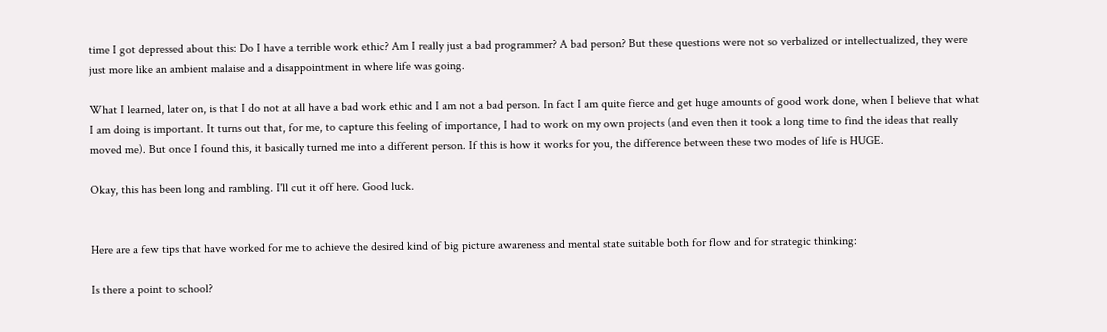time I got depressed about this: Do I have a terrible work ethic? Am I really just a bad programmer? A bad person? But these questions were not so verbalized or intellectualized, they were just more like an ambient malaise and a disappointment in where life was going.

What I learned, later on, is that I do not at all have a bad work ethic and I am not a bad person. In fact I am quite fierce and get huge amounts of good work done, when I believe that what I am doing is important. It turns out that, for me, to capture this feeling of importance, I had to work on my own projects (and even then it took a long time to find the ideas that really moved me). But once I found this, it basically turned me into a different person. If this is how it works for you, the difference between these two modes of life is HUGE.

Okay, this has been long and rambling. I'll cut it off here. Good luck.


Here are a few tips that have worked for me to achieve the desired kind of big picture awareness and mental state suitable both for flow and for strategic thinking:

Is there a point to school?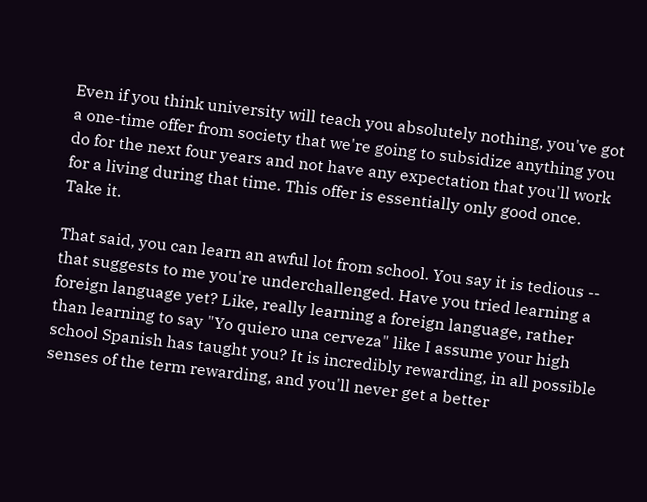Even if you think university will teach you absolutely nothing, you've got a one-time offer from society that we're going to subsidize anything you do for the next four years and not have any expectation that you'll work for a living during that time. This offer is essentially only good once. Take it.

That said, you can learn an awful lot from school. You say it is tedious -- that suggests to me you're underchallenged. Have you tried learning a foreign language yet? Like, really learning a foreign language, rather than learning to say "Yo quiero una cerveza" like I assume your high school Spanish has taught you? It is incredibly rewarding, in all possible senses of the term rewarding, and you'll never get a better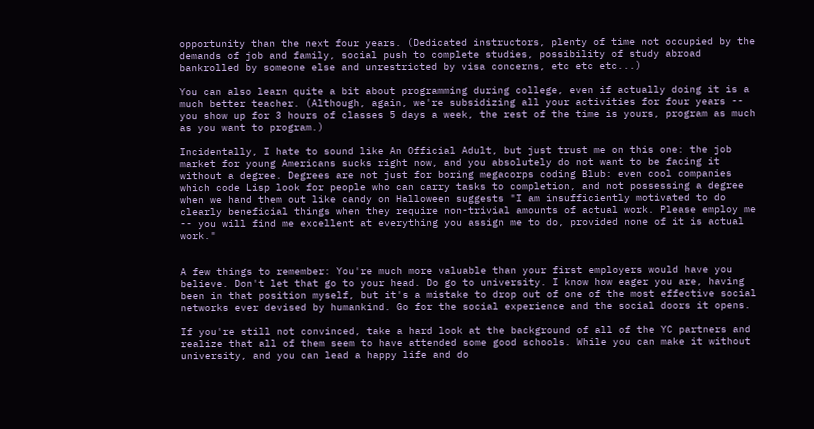opportunity than the next four years. (Dedicated instructors, plenty of time not occupied by the demands of job and family, social push to complete studies, possibility of study abroad bankrolled by someone else and unrestricted by visa concerns, etc etc etc...)

You can also learn quite a bit about programming during college, even if actually doing it is a much better teacher. (Although, again, we're subsidizing all your activities for four years -- you show up for 3 hours of classes 5 days a week, the rest of the time is yours, program as much as you want to program.)

Incidentally, I hate to sound like An Official Adult, but just trust me on this one: the job market for young Americans sucks right now, and you absolutely do not want to be facing it without a degree. Degrees are not just for boring megacorps coding Blub: even cool companies which code Lisp look for people who can carry tasks to completion, and not possessing a degree when we hand them out like candy on Halloween suggests "I am insufficiently motivated to do clearly beneficial things when they require non-trivial amounts of actual work. Please employ me -- you will find me excellent at everything you assign me to do, provided none of it is actual work."


A few things to remember: You're much more valuable than your first employers would have you believe. Don't let that go to your head. Do go to university. I know how eager you are, having been in that position myself, but it's a mistake to drop out of one of the most effective social networks ever devised by humankind. Go for the social experience and the social doors it opens.

If you're still not convinced, take a hard look at the background of all of the YC partners and realize that all of them seem to have attended some good schools. While you can make it without university, and you can lead a happy life and do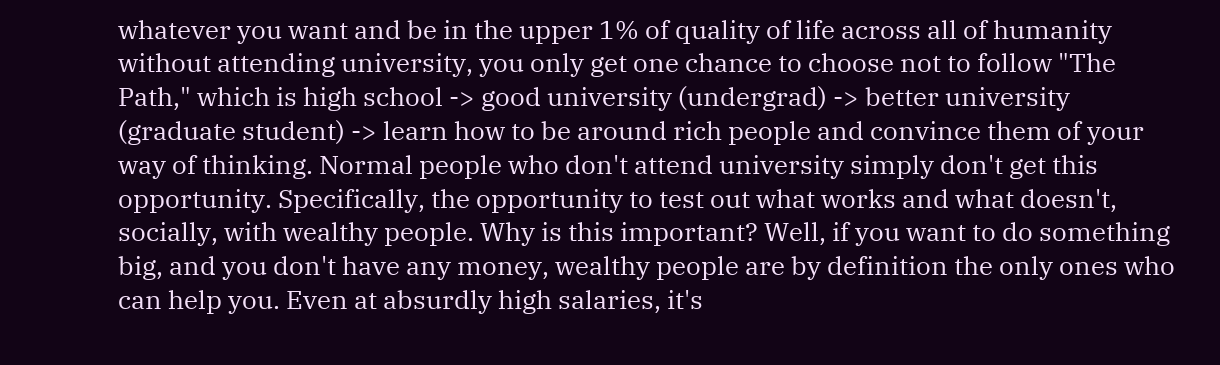whatever you want and be in the upper 1% of quality of life across all of humanity without attending university, you only get one chance to choose not to follow "The Path," which is high school -> good university (undergrad) -> better university (graduate student) -> learn how to be around rich people and convince them of your way of thinking. Normal people who don't attend university simply don't get this opportunity. Specifically, the opportunity to test out what works and what doesn't, socially, with wealthy people. Why is this important? Well, if you want to do something big, and you don't have any money, wealthy people are by definition the only ones who can help you. Even at absurdly high salaries, it's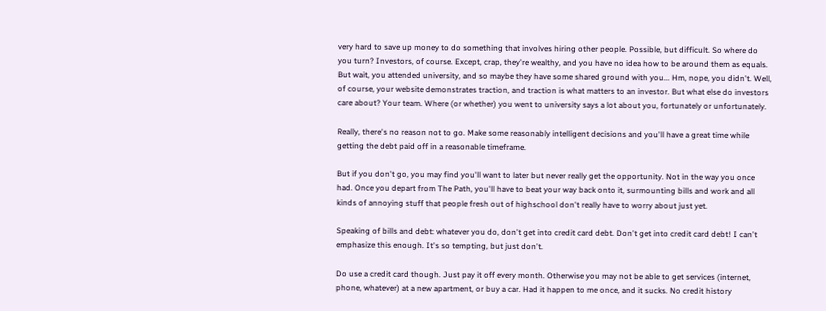very hard to save up money to do something that involves hiring other people. Possible, but difficult. So where do you turn? Investors, of course. Except, crap, they're wealthy, and you have no idea how to be around them as equals. But wait, you attended university, and so maybe they have some shared ground with you... Hm, nope, you didn't. Well, of course, your website demonstrates traction, and traction is what matters to an investor. But what else do investors care about? Your team. Where (or whether) you went to university says a lot about you, fortunately or unfortunately.

Really, there's no reason not to go. Make some reasonably intelligent decisions and you'll have a great time while getting the debt paid off in a reasonable timeframe.

But if you don't go, you may find you'll want to later but never really get the opportunity. Not in the way you once had. Once you depart from The Path, you'll have to beat your way back onto it, surmounting bills and work and all kinds of annoying stuff that people fresh out of highschool don't really have to worry about just yet.

Speaking of bills and debt: whatever you do, don't get into credit card debt. Don't get into credit card debt! I can't emphasize this enough. It's so tempting, but just don't.

Do use a credit card though. Just pay it off every month. Otherwise you may not be able to get services (internet, phone, whatever) at a new apartment, or buy a car. Had it happen to me once, and it sucks. No credit history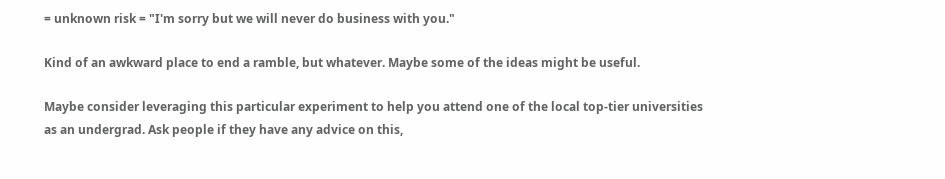= unknown risk = "I'm sorry but we will never do business with you."

Kind of an awkward place to end a ramble, but whatever. Maybe some of the ideas might be useful.

Maybe consider leveraging this particular experiment to help you attend one of the local top-tier universities as an undergrad. Ask people if they have any advice on this,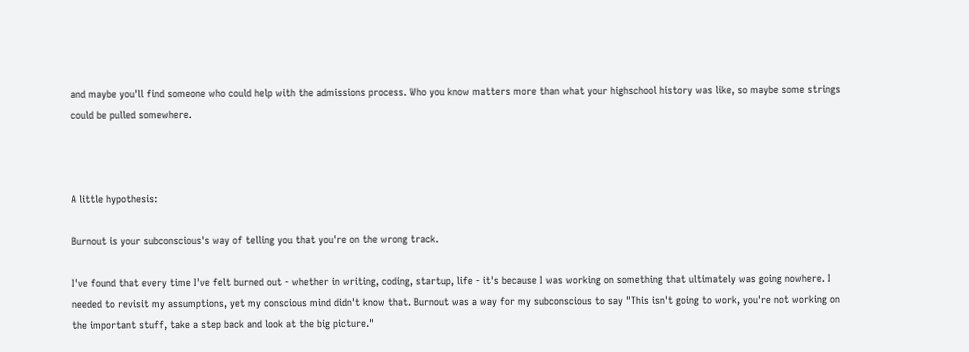and maybe you'll find someone who could help with the admissions process. Who you know matters more than what your highschool history was like, so maybe some strings could be pulled somewhere.



A little hypothesis:

Burnout is your subconscious's way of telling you that you're on the wrong track.

I've found that every time I've felt burned out - whether in writing, coding, startup, life - it's because I was working on something that ultimately was going nowhere. I needed to revisit my assumptions, yet my conscious mind didn't know that. Burnout was a way for my subconscious to say "This isn't going to work, you're not working on the important stuff, take a step back and look at the big picture."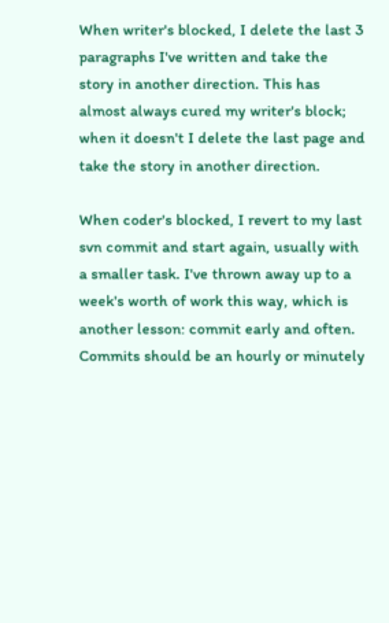When writer's blocked, I delete the last 3 paragraphs I've written and take the story in another direction. This has almost always cured my writer's block; when it doesn't I delete the last page and take the story in another direction.

When coder's blocked, I revert to my last svn commit and start again, usually with a smaller task. I've thrown away up to a week's worth of work this way, which is another lesson: commit early and often. Commits should be an hourly or minutely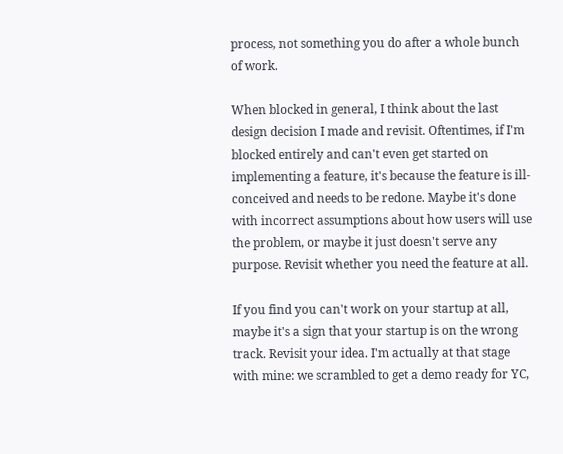process, not something you do after a whole bunch of work.

When blocked in general, I think about the last design decision I made and revisit. Oftentimes, if I'm blocked entirely and can't even get started on implementing a feature, it's because the feature is ill-conceived and needs to be redone. Maybe it's done with incorrect assumptions about how users will use the problem, or maybe it just doesn't serve any purpose. Revisit whether you need the feature at all.

If you find you can't work on your startup at all, maybe it's a sign that your startup is on the wrong track. Revisit your idea. I'm actually at that stage with mine: we scrambled to get a demo ready for YC,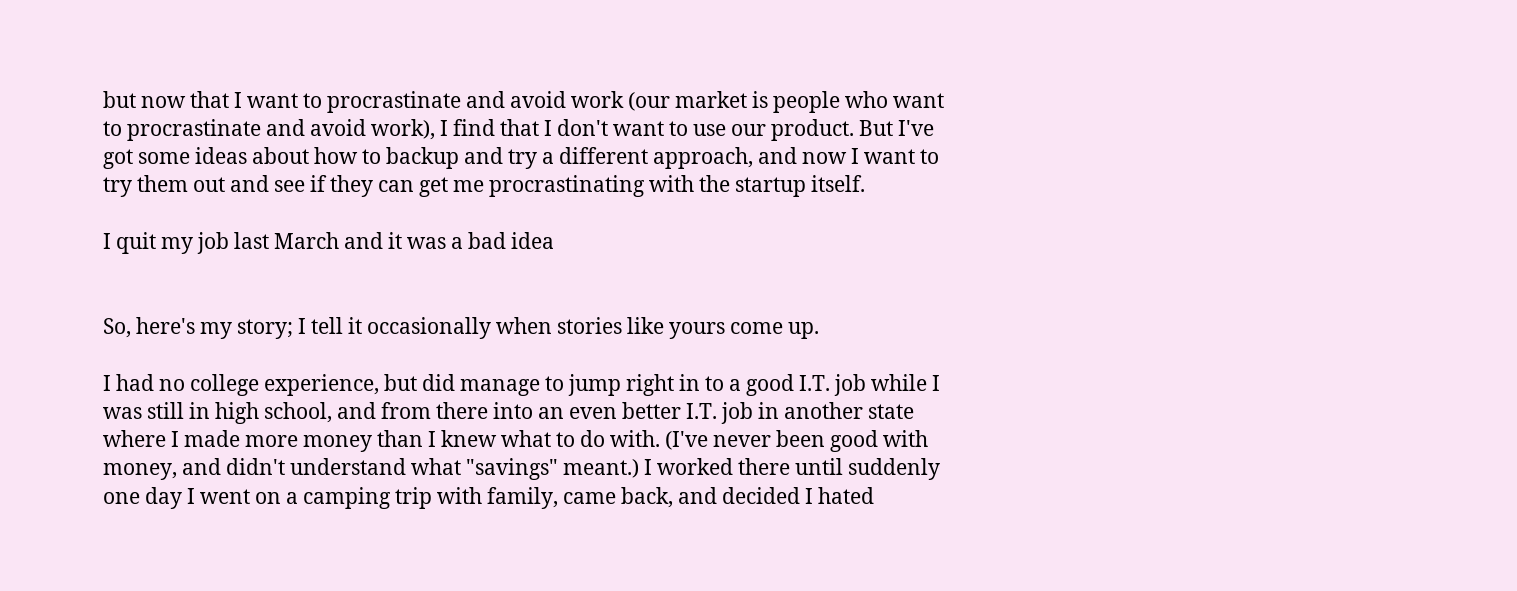but now that I want to procrastinate and avoid work (our market is people who want to procrastinate and avoid work), I find that I don't want to use our product. But I've got some ideas about how to backup and try a different approach, and now I want to try them out and see if they can get me procrastinating with the startup itself.

I quit my job last March and it was a bad idea


So, here's my story; I tell it occasionally when stories like yours come up.

I had no college experience, but did manage to jump right in to a good I.T. job while I was still in high school, and from there into an even better I.T. job in another state where I made more money than I knew what to do with. (I've never been good with money, and didn't understand what "savings" meant.) I worked there until suddenly one day I went on a camping trip with family, came back, and decided I hated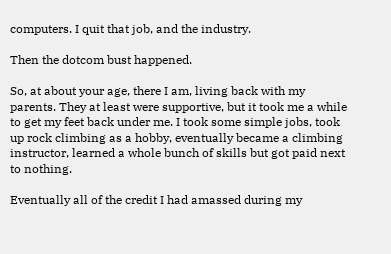computers. I quit that job, and the industry.

Then the dotcom bust happened.

So, at about your age, there I am, living back with my parents. They at least were supportive, but it took me a while to get my feet back under me. I took some simple jobs, took up rock climbing as a hobby, eventually became a climbing instructor, learned a whole bunch of skills but got paid next to nothing.

Eventually all of the credit I had amassed during my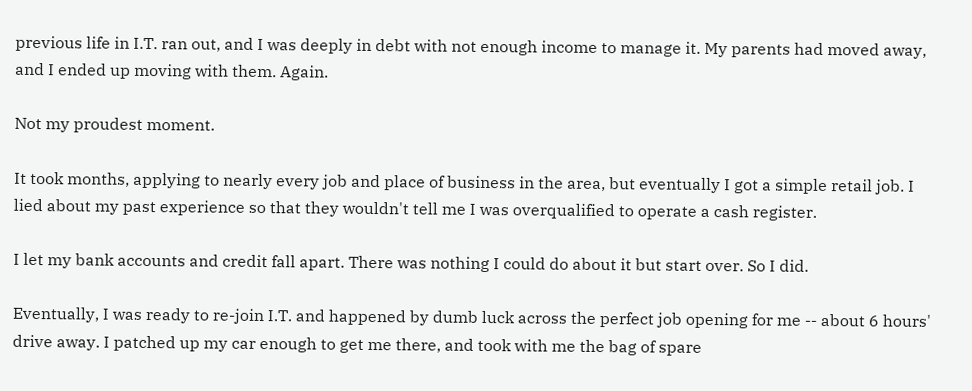previous life in I.T. ran out, and I was deeply in debt with not enough income to manage it. My parents had moved away, and I ended up moving with them. Again.

Not my proudest moment.

It took months, applying to nearly every job and place of business in the area, but eventually I got a simple retail job. I lied about my past experience so that they wouldn't tell me I was overqualified to operate a cash register.

I let my bank accounts and credit fall apart. There was nothing I could do about it but start over. So I did.

Eventually, I was ready to re-join I.T. and happened by dumb luck across the perfect job opening for me -- about 6 hours' drive away. I patched up my car enough to get me there, and took with me the bag of spare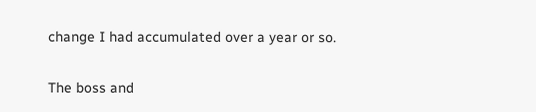change I had accumulated over a year or so.

The boss and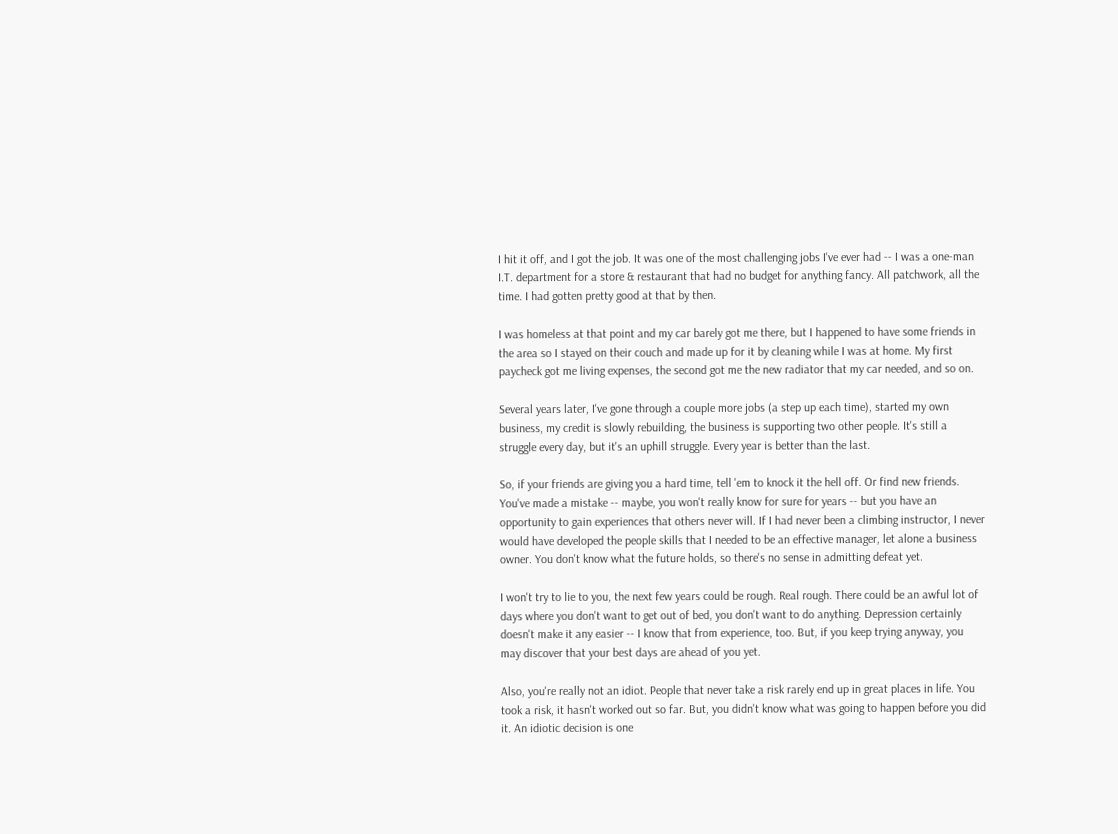I hit it off, and I got the job. It was one of the most challenging jobs I've ever had -- I was a one-man I.T. department for a store & restaurant that had no budget for anything fancy. All patchwork, all the time. I had gotten pretty good at that by then.

I was homeless at that point and my car barely got me there, but I happened to have some friends in the area so I stayed on their couch and made up for it by cleaning while I was at home. My first paycheck got me living expenses, the second got me the new radiator that my car needed, and so on.

Several years later, I've gone through a couple more jobs (a step up each time), started my own business, my credit is slowly rebuilding, the business is supporting two other people. It's still a struggle every day, but it's an uphill struggle. Every year is better than the last.

So, if your friends are giving you a hard time, tell 'em to knock it the hell off. Or find new friends. You've made a mistake -- maybe, you won't really know for sure for years -- but you have an opportunity to gain experiences that others never will. If I had never been a climbing instructor, I never would have developed the people skills that I needed to be an effective manager, let alone a business owner. You don't know what the future holds, so there's no sense in admitting defeat yet.

I won't try to lie to you, the next few years could be rough. Real rough. There could be an awful lot of days where you don't want to get out of bed, you don't want to do anything. Depression certainly doesn't make it any easier -- I know that from experience, too. But, if you keep trying anyway, you may discover that your best days are ahead of you yet.

Also, you're really not an idiot. People that never take a risk rarely end up in great places in life. You took a risk, it hasn't worked out so far. But, you didn't know what was going to happen before you did it. An idiotic decision is one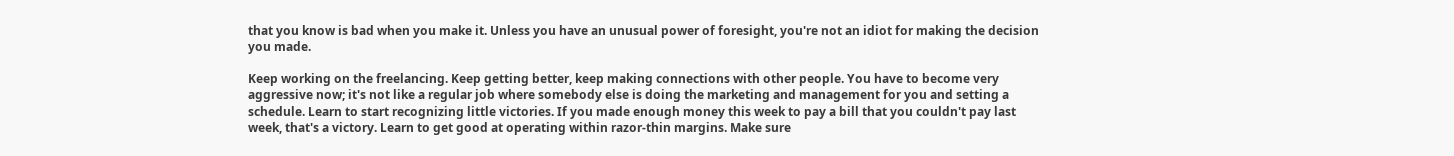that you know is bad when you make it. Unless you have an unusual power of foresight, you're not an idiot for making the decision you made.

Keep working on the freelancing. Keep getting better, keep making connections with other people. You have to become very aggressive now; it's not like a regular job where somebody else is doing the marketing and management for you and setting a schedule. Learn to start recognizing little victories. If you made enough money this week to pay a bill that you couldn't pay last week, that's a victory. Learn to get good at operating within razor-thin margins. Make sure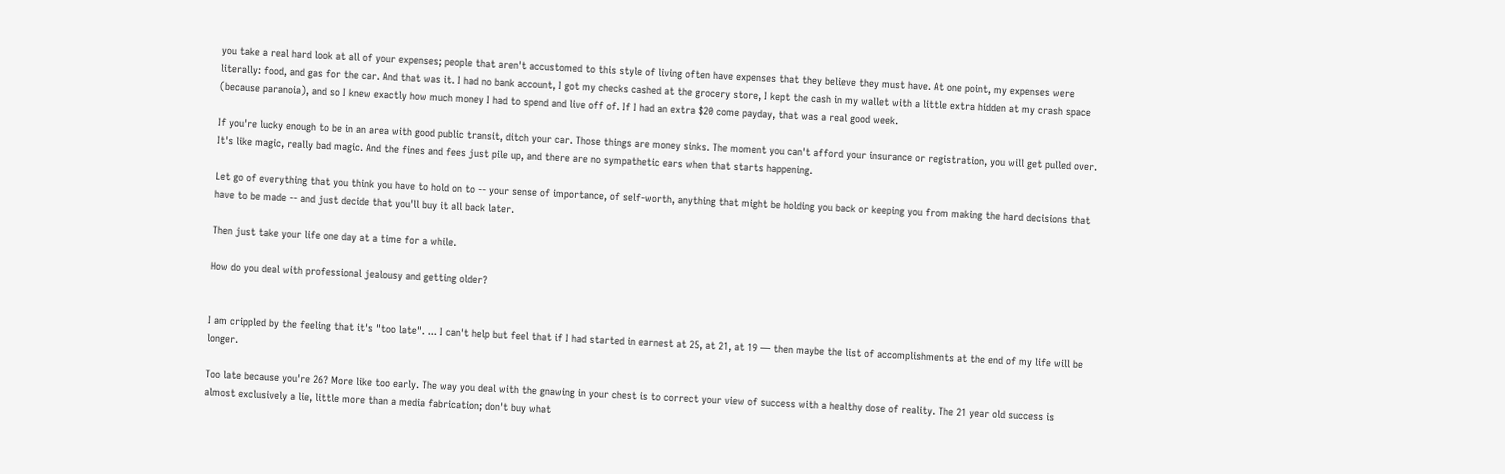you take a real hard look at all of your expenses; people that aren't accustomed to this style of living often have expenses that they believe they must have. At one point, my expenses were literally: food, and gas for the car. And that was it. I had no bank account, I got my checks cashed at the grocery store, I kept the cash in my wallet with a little extra hidden at my crash space (because paranoia), and so I knew exactly how much money I had to spend and live off of. If I had an extra $20 come payday, that was a real good week.

If you're lucky enough to be in an area with good public transit, ditch your car. Those things are money sinks. The moment you can't afford your insurance or registration, you will get pulled over. It's like magic, really bad magic. And the fines and fees just pile up, and there are no sympathetic ears when that starts happening.

Let go of everything that you think you have to hold on to -- your sense of importance, of self-worth, anything that might be holding you back or keeping you from making the hard decisions that have to be made -- and just decide that you'll buy it all back later.

Then just take your life one day at a time for a while.

How do you deal with professional jealousy and getting older?


I am crippled by the feeling that it's "too late". ... I can't help but feel that if I had started in earnest at 25, at 21, at 19 — then maybe the list of accomplishments at the end of my life will be longer.

Too late because you're 26? More like too early. The way you deal with the gnawing in your chest is to correct your view of success with a healthy dose of reality. The 21 year old success is almost exclusively a lie, little more than a media fabrication; don't buy what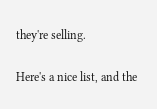they're selling.

Here's a nice list, and the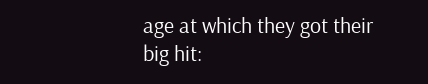age at which they got their big hit: